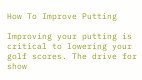How To Improve Putting

Improving your putting is critical to lowering your golf scores. The drive for show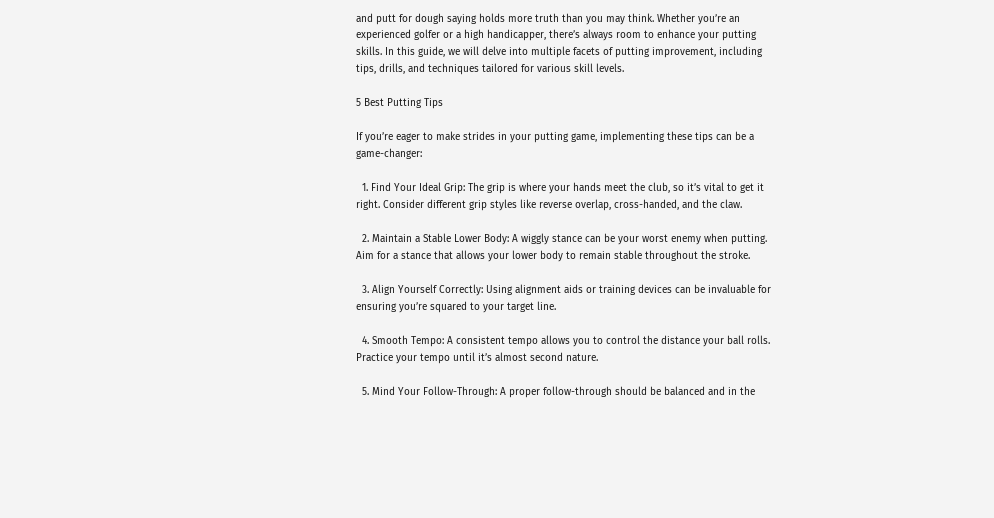and putt for dough saying holds more truth than you may think. Whether you’re an experienced golfer or a high handicapper, there’s always room to enhance your putting skills. In this guide, we will delve into multiple facets of putting improvement, including tips, drills, and techniques tailored for various skill levels.

5 Best Putting Tips

If you’re eager to make strides in your putting game, implementing these tips can be a game-changer:

  1. Find Your Ideal Grip: The grip is where your hands meet the club, so it’s vital to get it right. Consider different grip styles like reverse overlap, cross-handed, and the claw.

  2. Maintain a Stable Lower Body: A wiggly stance can be your worst enemy when putting. Aim for a stance that allows your lower body to remain stable throughout the stroke.

  3. Align Yourself Correctly: Using alignment aids or training devices can be invaluable for ensuring you’re squared to your target line.

  4. Smooth Tempo: A consistent tempo allows you to control the distance your ball rolls. Practice your tempo until it’s almost second nature.

  5. Mind Your Follow-Through: A proper follow-through should be balanced and in the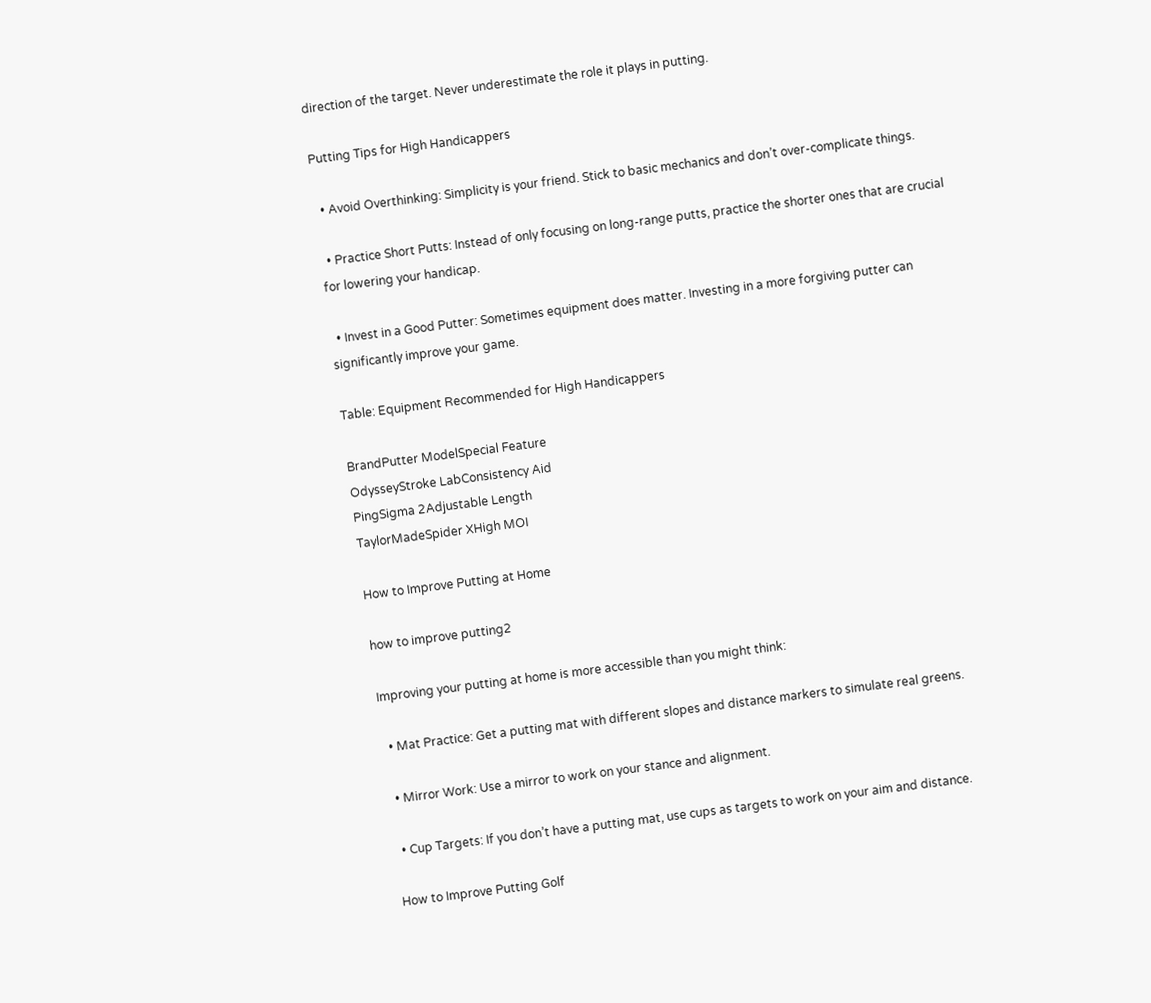direction of the target. Never underestimate the role it plays in putting.

Putting Tips for High Handicappers

  • Avoid Overthinking: Simplicity is your friend. Stick to basic mechanics and don’t over-complicate things.

  • Practice Short Putts: Instead of only focusing on long-range putts, practice the shorter ones that are crucial for lowering your handicap.

  • Invest in a Good Putter: Sometimes equipment does matter. Investing in a more forgiving putter can significantly improve your game.

Table: Equipment Recommended for High Handicappers

BrandPutter ModelSpecial Feature
OdysseyStroke LabConsistency Aid
PingSigma 2Adjustable Length
TaylorMadeSpider XHigh MOI

How to Improve Putting at Home

how to improve putting2

Improving your putting at home is more accessible than you might think:

  • Mat Practice: Get a putting mat with different slopes and distance markers to simulate real greens.

  • Mirror Work: Use a mirror to work on your stance and alignment.

  • Cup Targets: If you don’t have a putting mat, use cups as targets to work on your aim and distance.

How to Improve Putting Golf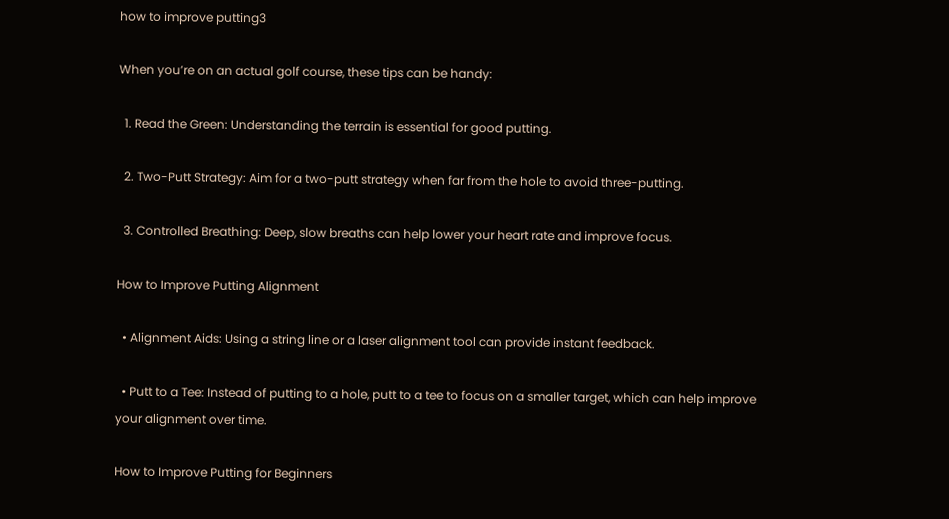how to improve putting3

When you’re on an actual golf course, these tips can be handy:

  1. Read the Green: Understanding the terrain is essential for good putting.

  2. Two-Putt Strategy: Aim for a two-putt strategy when far from the hole to avoid three-putting.

  3. Controlled Breathing: Deep, slow breaths can help lower your heart rate and improve focus.

How to Improve Putting Alignment

  • Alignment Aids: Using a string line or a laser alignment tool can provide instant feedback.

  • Putt to a Tee: Instead of putting to a hole, putt to a tee to focus on a smaller target, which can help improve your alignment over time.

How to Improve Putting for Beginners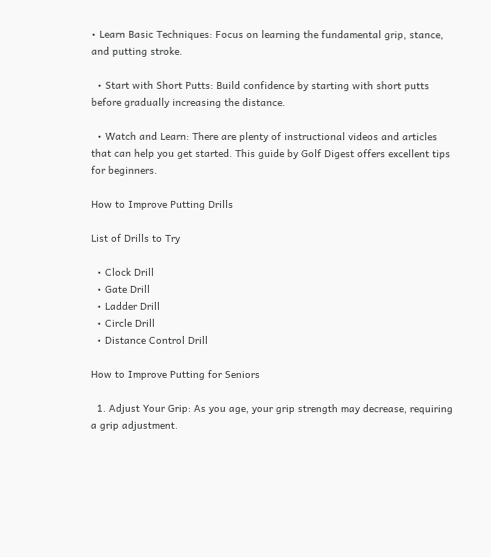• Learn Basic Techniques: Focus on learning the fundamental grip, stance, and putting stroke.

  • Start with Short Putts: Build confidence by starting with short putts before gradually increasing the distance.

  • Watch and Learn: There are plenty of instructional videos and articles that can help you get started. This guide by Golf Digest offers excellent tips for beginners.

How to Improve Putting Drills

List of Drills to Try

  • Clock Drill
  • Gate Drill
  • Ladder Drill
  • Circle Drill
  • Distance Control Drill

How to Improve Putting for Seniors

  1. Adjust Your Grip: As you age, your grip strength may decrease, requiring a grip adjustment.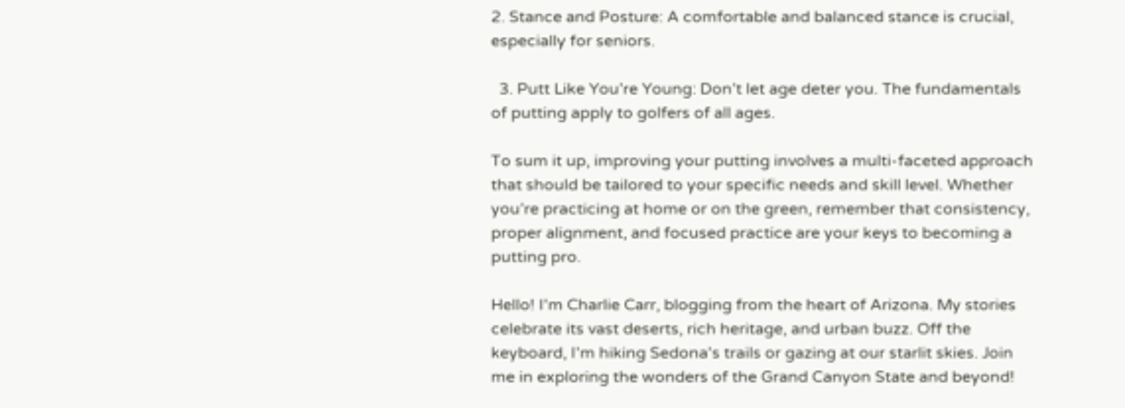2. Stance and Posture: A comfortable and balanced stance is crucial, especially for seniors.

  3. Putt Like You’re Young: Don’t let age deter you. The fundamentals of putting apply to golfers of all ages.

To sum it up, improving your putting involves a multi-faceted approach that should be tailored to your specific needs and skill level. Whether you’re practicing at home or on the green, remember that consistency, proper alignment, and focused practice are your keys to becoming a putting pro.

Hello! I'm Charlie Carr, blogging from the heart of Arizona. My stories celebrate its vast deserts, rich heritage, and urban buzz. Off the keyboard, I'm hiking Sedona's trails or gazing at our starlit skies. Join me in exploring the wonders of the Grand Canyon State and beyond!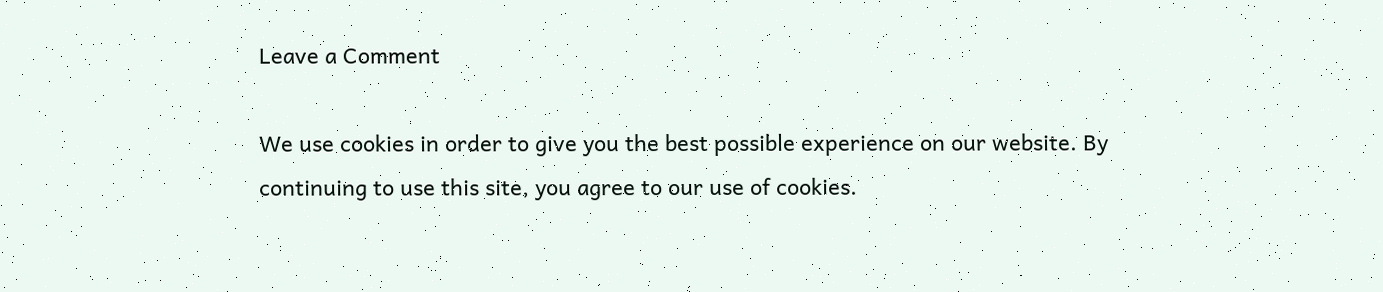Leave a Comment

We use cookies in order to give you the best possible experience on our website. By continuing to use this site, you agree to our use of cookies.